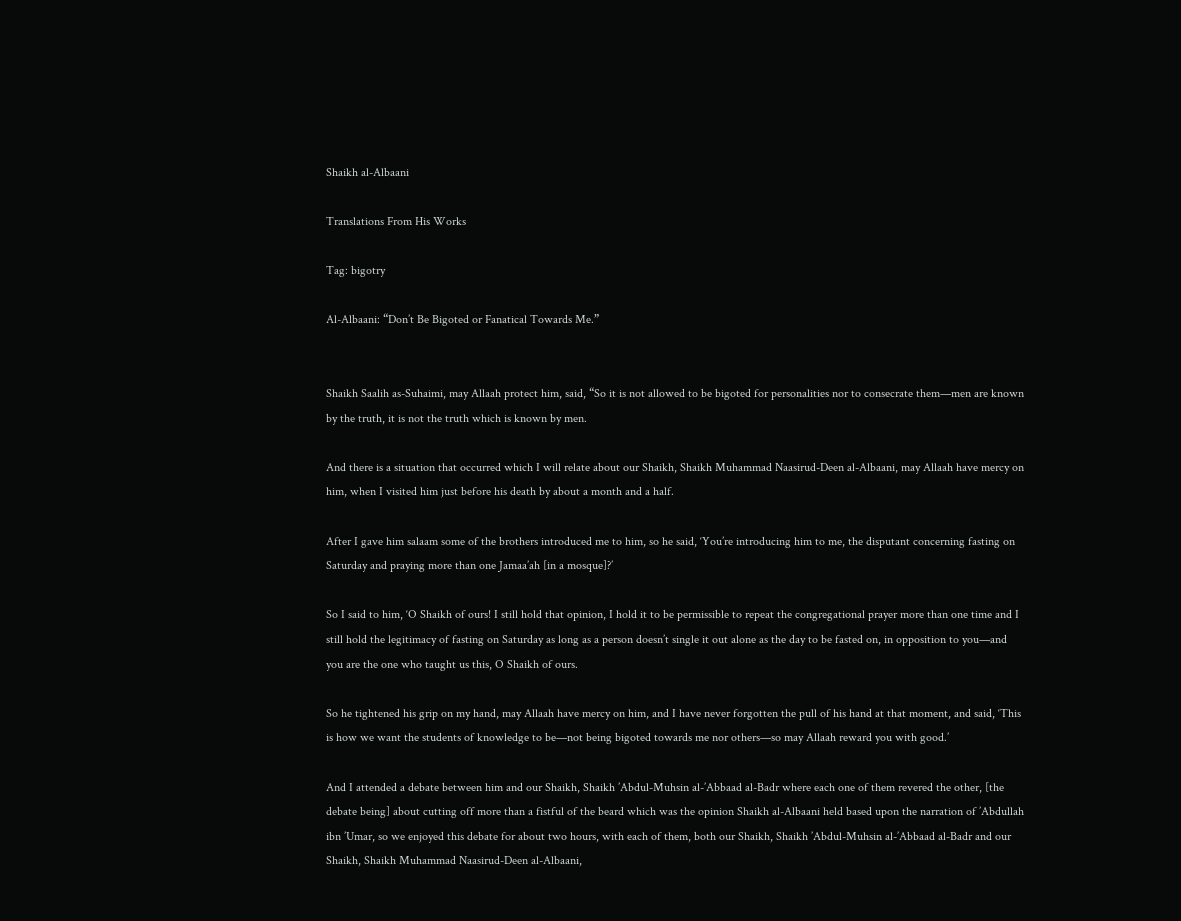Shaikh al-Albaani

Translations From His Works

Tag: bigotry

Al-Albaani: “Don’t Be Bigoted or Fanatical Towards Me.”


Shaikh Saalih as-Suhaimi, may Allaah protect him, said, “So it is not allowed to be bigoted for personalities nor to consecrate them—men are known by the truth, it is not the truth which is known by men.

And there is a situation that occurred which I will relate about our Shaikh, Shaikh Muhammad Naasirud-Deen al-Albaani, may Allaah have mercy on him, when I visited him just before his death by about a month and a half.

After I gave him salaam some of the brothers introduced me to him, so he said, ‘You’re introducing him to me, the disputant concerning fasting on Saturday and praying more than one Jamaa’ah [in a mosque]?’

So I said to him, ‘O Shaikh of ours! I still hold that opinion, I hold it to be permissible to repeat the congregational prayer more than one time and I still hold the legitimacy of fasting on Saturday as long as a person doesn’t single it out alone as the day to be fasted on, in opposition to you—and you are the one who taught us this, O Shaikh of ours.

So he tightened his grip on my hand, may Allaah have mercy on him, and I have never forgotten the pull of his hand at that moment, and said, ‘This is how we want the students of knowledge to be—not being bigoted towards me nor others—so may Allaah reward you with good.’

And I attended a debate between him and our Shaikh, Shaikh ’Abdul-Muhsin al-’Abbaad al-Badr where each one of them revered the other, [the debate being] about cutting off more than a fistful of the beard which was the opinion Shaikh al-Albaani held based upon the narration of ’Abdullah ibn ’Umar, so we enjoyed this debate for about two hours, with each of them, both our Shaikh, Shaikh ’Abdul-Muhsin al-’Abbaad al-Badr and our Shaikh, Shaikh Muhammad Naasirud-Deen al-Albaani,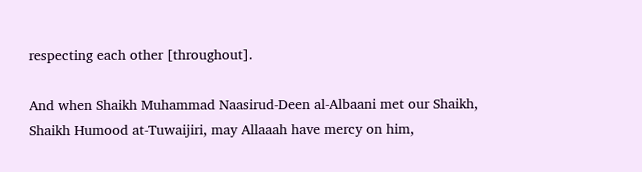respecting each other [throughout].

And when Shaikh Muhammad Naasirud-Deen al-Albaani met our Shaikh, Shaikh Humood at-Tuwaijiri, may Allaaah have mercy on him,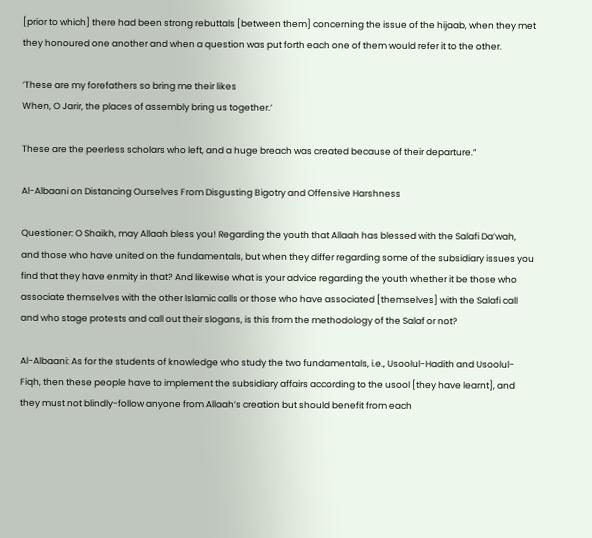[prior to which] there had been strong rebuttals [between them] concerning the issue of the hijaab, when they met they honoured one another and when a question was put forth each one of them would refer it to the other.

‘These are my forefathers so bring me their likes
When, O Jarir, the places of assembly bring us together.’

These are the peerless scholars who left, and a huge breach was created because of their departure.”

Al-Albaani on Distancing Ourselves From Disgusting Bigotry and Offensive Harshness

Questioner: O Shaikh, may Allaah bless you! Regarding the youth that Allaah has blessed with the Salafi Da’wah, and those who have united on the fundamentals, but when they differ regarding some of the subsidiary issues you find that they have enmity in that? And likewise what is your advice regarding the youth whether it be those who associate themselves with the other Islamic calls or those who have associated [themselves] with the Salafi call and who stage protests and call out their slogans, is this from the methodology of the Salaf or not?

Al-Albaani: As for the students of knowledge who study the two fundamentals, i.e., Usoolul-Hadith and Usoolul-Fiqh, then these people have to implement the subsidiary affairs according to the usool [they have learnt], and they must not blindly-follow anyone from Allaah’s creation but should benefit from each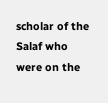scholar of the Salaf who were on the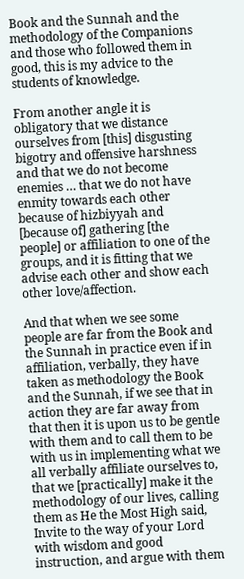Book and the Sunnah and the methodology of the Companions and those who followed them in good, this is my advice to the students of knowledge.

From another angle it is obligatory that we distance ourselves from [this] disgusting bigotry and offensive harshness and that we do not become enemies … that we do not have enmity towards each other because of hizbiyyah and [because of] gathering [the people] or affiliation to one of the groups, and it is fitting that we advise each other and show each other love/affection.

And that when we see some people are far from the Book and the Sunnah in practice even if in affiliation, verbally, they have taken as methodology the Book and the Sunnah, if we see that in action they are far away from that then it is upon us to be gentle with them and to call them to be with us in implementing what we all verbally affiliate ourselves to, that we [practically] make it the methodology of our lives, calling them as He the Most High said, Invite to the way of your Lord with wisdom and good instruction, and argue with them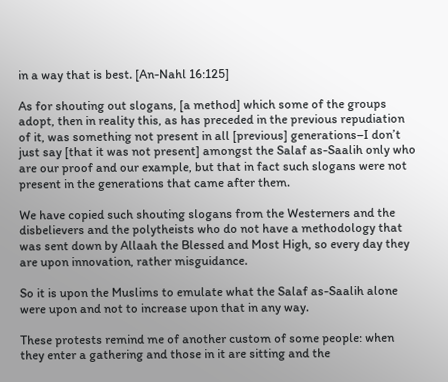in a way that is best. [An-Nahl 16:125]

As for shouting out slogans, [a method] which some of the groups adopt, then in reality this, as has preceded in the previous repudiation of it, was something not present in all [previous] generations–I don’t just say [that it was not present] amongst the Salaf as-Saalih only who are our proof and our example, but that in fact such slogans were not present in the generations that came after them.

We have copied such shouting slogans from the Westerners and the disbelievers and the polytheists who do not have a methodology that was sent down by Allaah the Blessed and Most High, so every day they are upon innovation, rather misguidance.

So it is upon the Muslims to emulate what the Salaf as-Saalih alone were upon and not to increase upon that in any way.

These protests remind me of another custom of some people: when they enter a gathering and those in it are sitting and the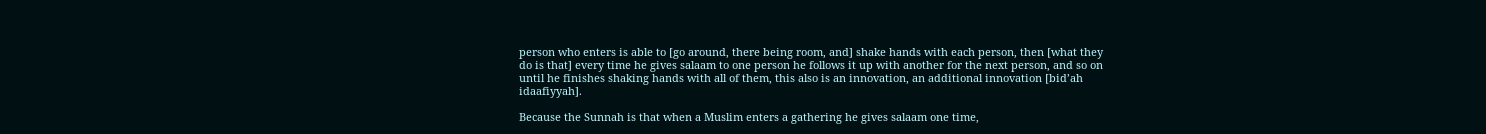person who enters is able to [go around, there being room, and] shake hands with each person, then [what they do is that] every time he gives salaam to one person he follows it up with another for the next person, and so on until he finishes shaking hands with all of them, this also is an innovation, an additional innovation [bid’ah idaafiyyah].

Because the Sunnah is that when a Muslim enters a gathering he gives salaam one time,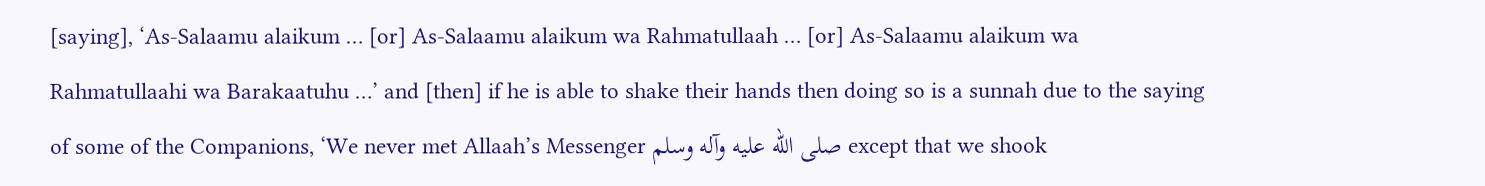[saying], ‘As-Salaamu alaikum … [or] As-Salaamu alaikum wa Rahmatullaah … [or] As-Salaamu alaikum wa Rahmatullaahi wa Barakaatuhu …’ and [then] if he is able to shake their hands then doing so is a sunnah due to the saying of some of the Companions, ‘We never met Allaah’s Messenger صلى الله عليه وآله وسلم except that we shook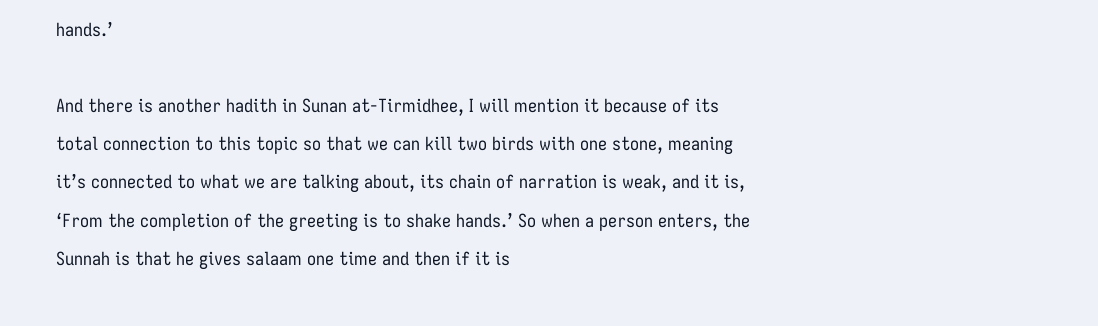hands.’

And there is another hadith in Sunan at-Tirmidhee, I will mention it because of its total connection to this topic so that we can kill two birds with one stone, meaning it’s connected to what we are talking about, its chain of narration is weak, and it is, ‘From the completion of the greeting is to shake hands.’ So when a person enters, the Sunnah is that he gives salaam one time and then if it is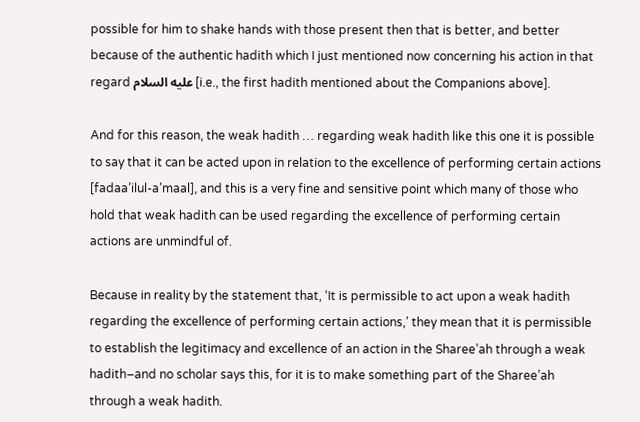possible for him to shake hands with those present then that is better, and better because of the authentic hadith which I just mentioned now concerning his action in that regard عليه السلام [i.e., the first hadith mentioned about the Companions above].

And for this reason, the weak hadith … regarding weak hadith like this one it is possible to say that it can be acted upon in relation to the excellence of performing certain actions [fadaa’ilul-a’maal], and this is a very fine and sensitive point which many of those who hold that weak hadith can be used regarding the excellence of performing certain actions are unmindful of.

Because in reality by the statement that, ‘It is permissible to act upon a weak hadith regarding the excellence of performing certain actions,’ they mean that it is permissible to establish the legitimacy and excellence of an action in the Sharee’ah through a weak hadith–and no scholar says this, for it is to make something part of the Sharee’ah through a weak hadith.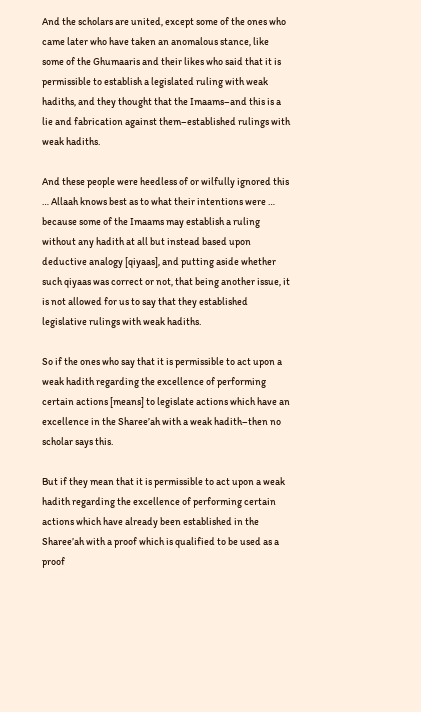And the scholars are united, except some of the ones who came later who have taken an anomalous stance, like some of the Ghumaaris and their likes who said that it is permissible to establish a legislated ruling with weak hadiths, and they thought that the Imaams–and this is a lie and fabrication against them–established rulings with weak hadiths.

And these people were heedless of or wilfully ignored this … Allaah knows best as to what their intentions were … because some of the Imaams may establish a ruling without any hadith at all but instead based upon deductive analogy [qiyaas], and putting aside whether such qiyaas was correct or not, that being another issue, it is not allowed for us to say that they established legislative rulings with weak hadiths.

So if the ones who say that it is permissible to act upon a weak hadith regarding the excellence of performing certain actions [means] to legislate actions which have an excellence in the Sharee’ah with a weak hadith–then no scholar says this.

But if they mean that it is permissible to act upon a weak hadith regarding the excellence of performing certain actions which have already been established in the Sharee’ah with a proof which is qualified to be used as a proof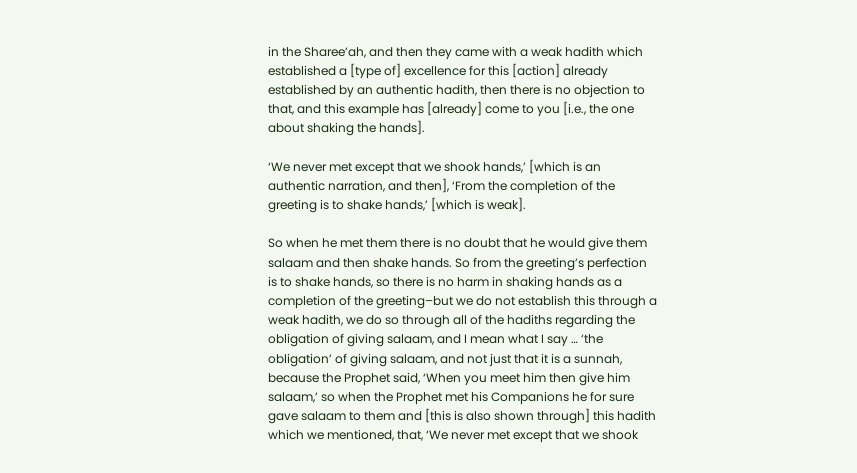in the Sharee’ah, and then they came with a weak hadith which established a [type of] excellence for this [action] already established by an authentic hadith, then there is no objection to that, and this example has [already] come to you [i.e., the one about shaking the hands].

‘We never met except that we shook hands,’ [which is an authentic narration, and then], ‘From the completion of the greeting is to shake hands,’ [which is weak].

So when he met them there is no doubt that he would give them salaam and then shake hands. So from the greeting’s perfection is to shake hands, so there is no harm in shaking hands as a completion of the greeting–but we do not establish this through a weak hadith, we do so through all of the hadiths regarding the obligation of giving salaam, and I mean what I say … ‘the obligation’ of giving salaam, and not just that it is a sunnah, because the Prophet said, ‘When you meet him then give him salaam,’ so when the Prophet met his Companions he for sure gave salaam to them and [this is also shown through] this hadith which we mentioned, that, ‘We never met except that we shook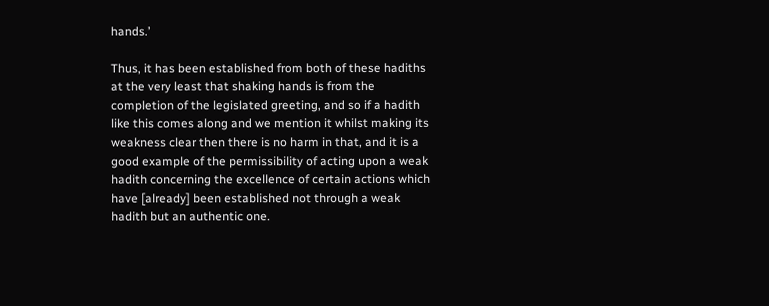hands.’

Thus, it has been established from both of these hadiths at the very least that shaking hands is from the completion of the legislated greeting, and so if a hadith like this comes along and we mention it whilst making its weakness clear then there is no harm in that, and it is a good example of the permissibility of acting upon a weak hadith concerning the excellence of certain actions which have [already] been established not through a weak hadith but an authentic one.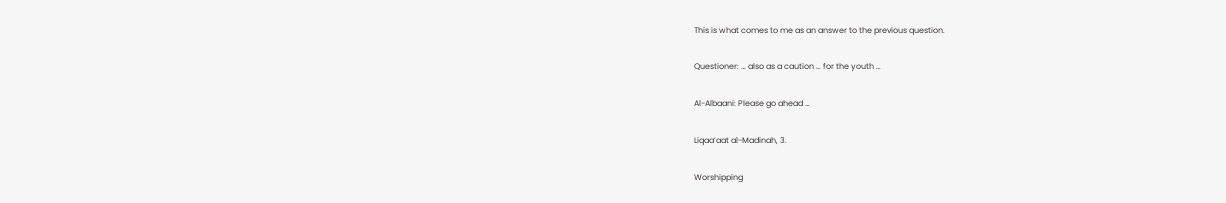This is what comes to me as an answer to the previous question.

Questioner: … also as a caution … for the youth …

Al-Albaani: Please go ahead …

Liqaa’aat al-Madinah, 3.

Worshipping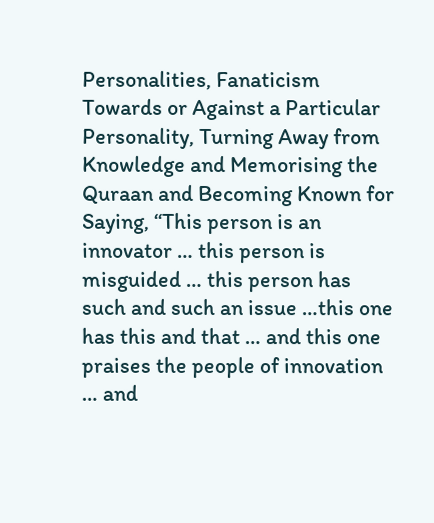Personalities, Fanaticism Towards or Against a Particular Personality, Turning Away from Knowledge and Memorising the Quraan and Becoming Known for Saying, ‘‘This person is an innovator … this person is misguided … this person has such and such an issue …this one has this and that … and this one praises the people of innovation … and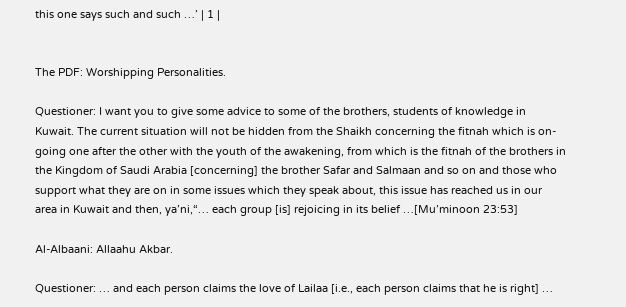this one says such and such …’ | 1 |


The PDF: Worshipping Personalities.

Questioner: I want you to give some advice to some of the brothers, students of knowledge in Kuwait. The current situation will not be hidden from the Shaikh concerning the fitnah which is on-going one after the other with the youth of the awakening, from which is the fitnah of the brothers in the Kingdom of Saudi Arabia [concerning] the brother Safar and Salmaan and so on and those who support what they are on in some issues which they speak about, this issue has reached us in our area in Kuwait and then, ya’ni,“… each group [is] rejoicing in its belief …[Mu’minoon 23:53]

Al-Albaani: Allaahu Akbar.

Questioner: … and each person claims the love of Lailaa [i.e., each person claims that he is right] …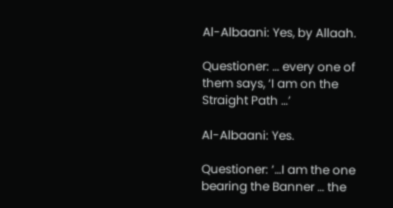Al-Albaani: Yes, by Allaah.

Questioner: … every one of them says, ‘I am on the Straight Path …’

Al-Albaani: Yes.

Questioner: ‘…I am the one bearing the Banner … the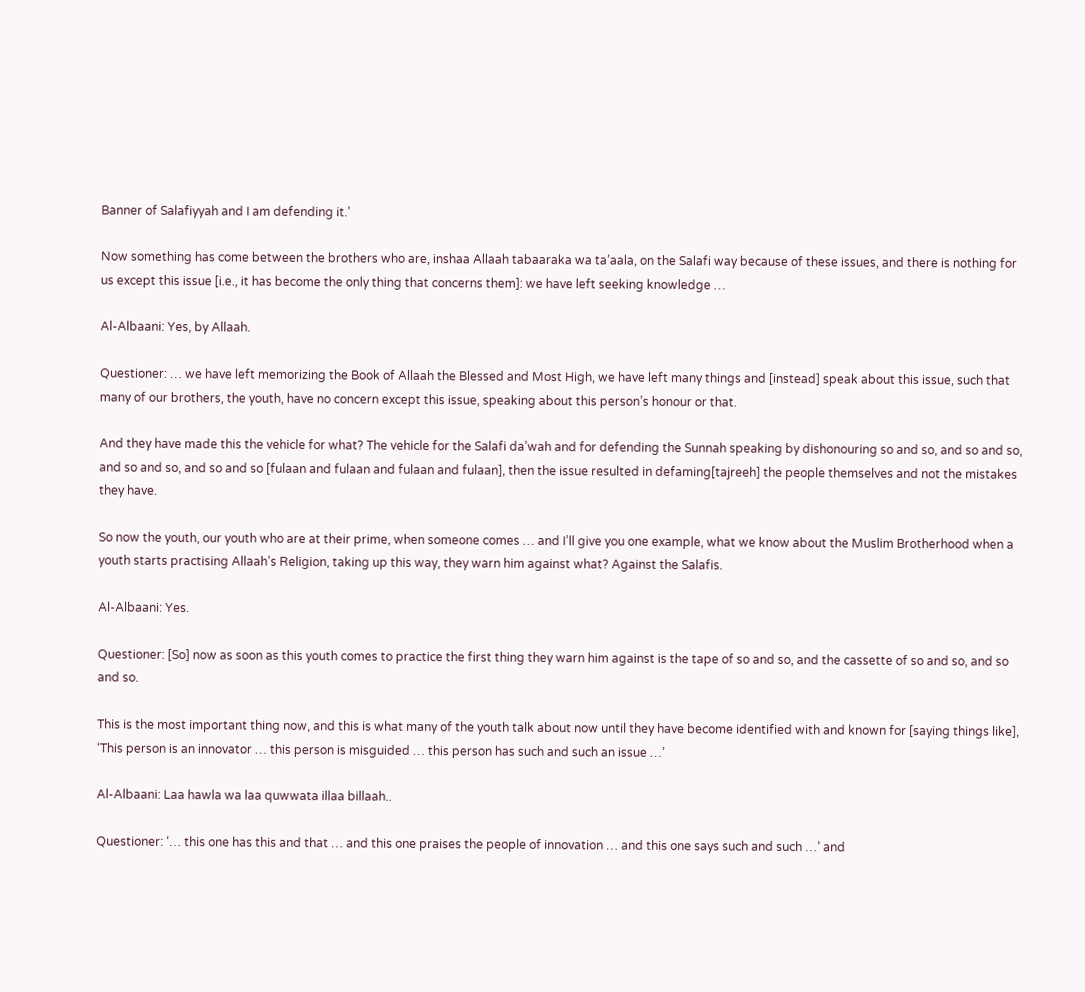Banner of Salafiyyah and I am defending it.’

Now something has come between the brothers who are, inshaa Allaah tabaaraka wa ta’aala, on the Salafi way because of these issues, and there is nothing for us except this issue [i.e., it has become the only thing that concerns them]: we have left seeking knowledge …

Al-Albaani: Yes, by Allaah.

Questioner: … we have left memorizing the Book of Allaah the Blessed and Most High, we have left many things and [instead] speak about this issue, such that many of our brothers, the youth, have no concern except this issue, speaking about this person’s honour or that.

And they have made this the vehicle for what? The vehicle for the Salafi da’wah and for defending the Sunnah speaking by dishonouring so and so, and so and so, and so and so, and so and so [fulaan and fulaan and fulaan and fulaan], then the issue resulted in defaming[tajreeh] the people themselves and not the mistakes they have.

So now the youth, our youth who are at their prime, when someone comes … and I’ll give you one example, what we know about the Muslim Brotherhood when a youth starts practising Allaah’s Religion, taking up this way, they warn him against what? Against the Salafis.

Al-Albaani: Yes.

Questioner: [So] now as soon as this youth comes to practice the first thing they warn him against is the tape of so and so, and the cassette of so and so, and so and so.

This is the most important thing now, and this is what many of the youth talk about now until they have become identified with and known for [saying things like], ‘This person is an innovator … this person is misguided … this person has such and such an issue …’

Al-Albaani: Laa hawla wa laa quwwata illaa billaah..

Questioner: ‘… this one has this and that … and this one praises the people of innovation … and this one says such and such …’ and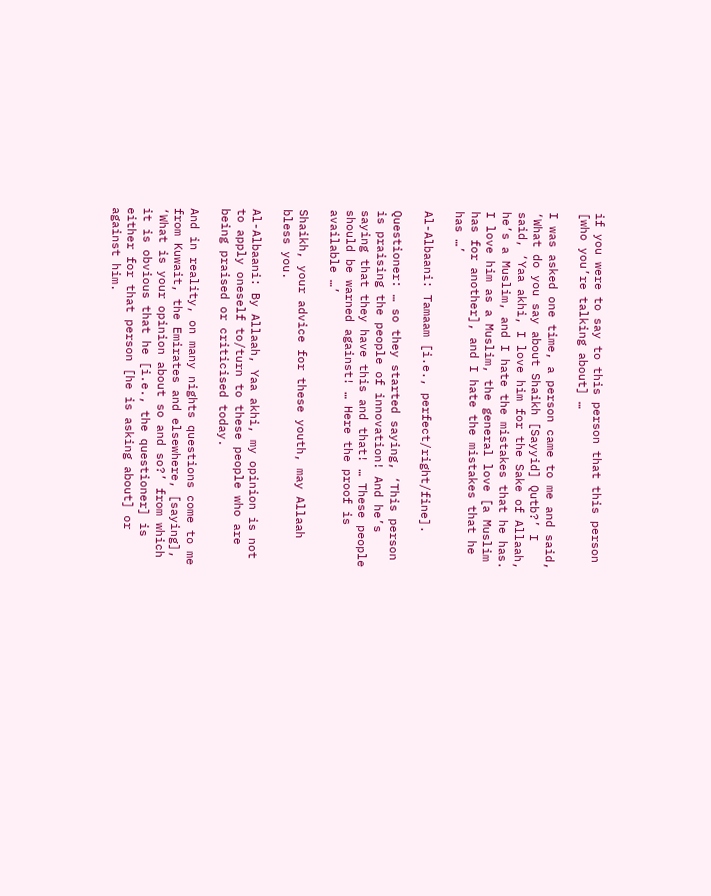if you were to say to this person that this person [who you’re talking about] …

I was asked one time, a person came to me and said, ‘What do you say about Shaikh [Sayyid] Qutb?’ I said, ‘Yaa akhi, I love him for the Sake of Allaah, he’s a Muslim, and I hate the mistakes that he has. I love him as a Muslim, the general love [a Muslim has for another], and I hate the mistakes that he has …’

Al-Albaani: Tamaam [i.e., perfect/right/fine].

Questioner: … so they started saying, ‘This person is praising the people of innovation! And he’s saying that they have this and that! … These people should be warned against! … Here the proof is available …’

Shaikh, your advice for these youth, may Allaah bless you.

Al-Albaani: By Allaah, Yaa akhi, my opinion is not to apply oneself to/turn to these people who are being praised or criticised today.

And in reality, on many nights questions come to me from Kuwait, the Emirates and elsewhere, [saying], ‘What is your opinion about so and so?’ from which it is obvious that he [i.e., the questioner] is either for that person [he is asking about] or against him.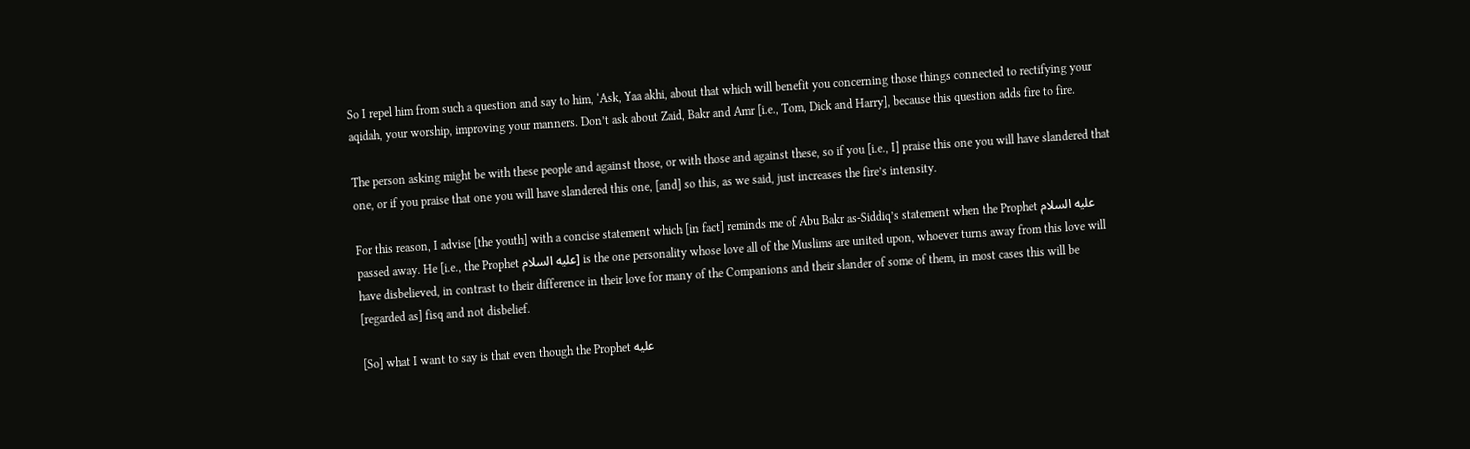So I repel him from such a question and say to him, ‘Ask, Yaa akhi, about that which will benefit you concerning those things connected to rectifying your aqidah, your worship, improving your manners. Don’t ask about Zaid, Bakr and Amr [i.e., Tom, Dick and Harry], because this question adds fire to fire.

The person asking might be with these people and against those, or with those and against these, so if you [i.e., I] praise this one you will have slandered that one, or if you praise that one you will have slandered this one, [and] so this, as we said, just increases the fire’s intensity.

For this reason, I advise [the youth] with a concise statement which [in fact] reminds me of Abu Bakr as-Siddiq’s statement when the Prophet عليه السلام passed away. He [i.e., the Prophet عليه السلام] is the one personality whose love all of the Muslims are united upon, whoever turns away from this love will have disbelieved, in contrast to their difference in their love for many of the Companions and their slander of some of them, in most cases this will be [regarded as] fisq and not disbelief.

[So] what I want to say is that even though the Prophet عليه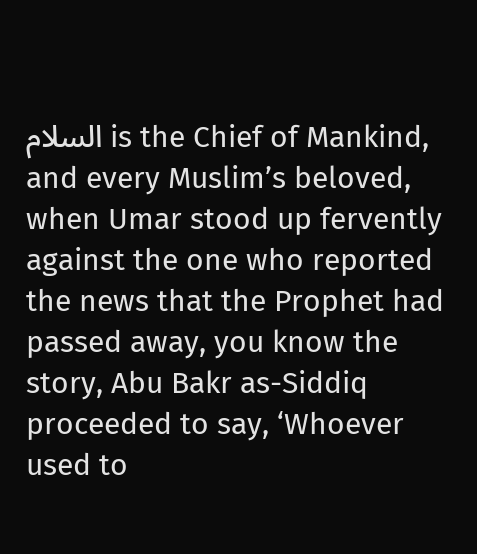السلام is the Chief of Mankind, and every Muslim’s beloved, when Umar stood up fervently against the one who reported the news that the Prophet had passed away, you know the story, Abu Bakr as-Siddiq proceeded to say, ‘Whoever used to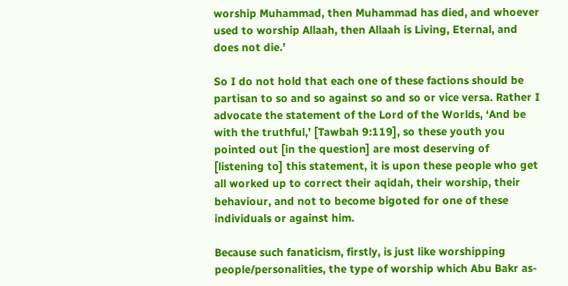worship Muhammad, then Muhammad has died, and whoever used to worship Allaah, then Allaah is Living, Eternal, and does not die.’

So I do not hold that each one of these factions should be partisan to so and so against so and so or vice versa. Rather I advocate the statement of the Lord of the Worlds, ‘And be with the truthful,’ [Tawbah 9:119], so these youth you pointed out [in the question] are most deserving of [listening to] this statement, it is upon these people who get all worked up to correct their aqidah, their worship, their behaviour, and not to become bigoted for one of these individuals or against him.

Because such fanaticism, firstly, is just like worshipping people/personalities, the type of worship which Abu Bakr as-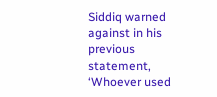Siddiq warned against in his previous statement, ‘Whoever used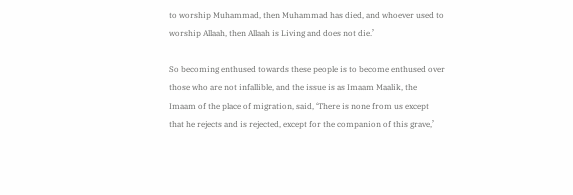to worship Muhammad, then Muhammad has died, and whoever used to worship Allaah, then Allaah is Living and does not die.’

So becoming enthused towards these people is to become enthused over those who are not infallible, and the issue is as Imaam Maalik, the Imaam of the place of migration, said, ‘There is none from us except that he rejects and is rejected, except for the companion of this grave,’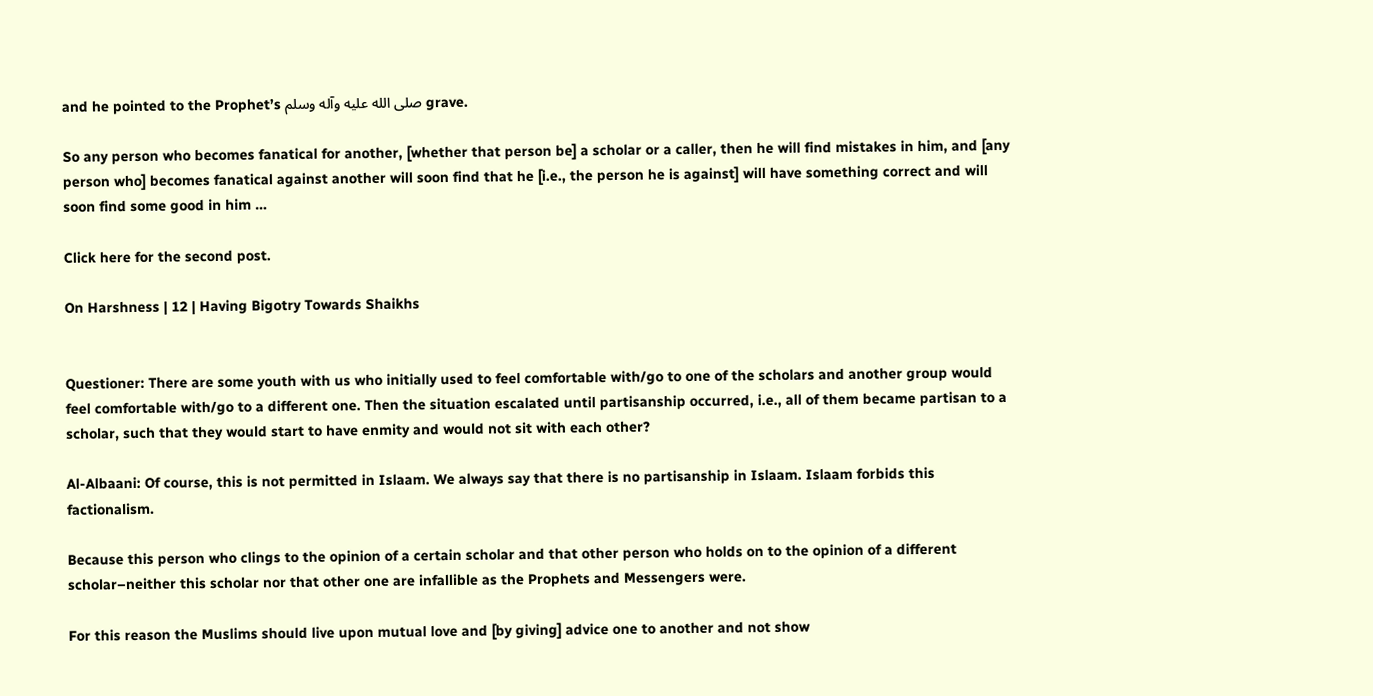and he pointed to the Prophet’s صلى الله عليه وآله وسلم grave.

So any person who becomes fanatical for another, [whether that person be] a scholar or a caller, then he will find mistakes in him, and [any person who] becomes fanatical against another will soon find that he [i.e., the person he is against] will have something correct and will soon find some good in him …

Click here for the second post.

On Harshness | 12 | Having Bigotry Towards Shaikhs


Questioner: There are some youth with us who initially used to feel comfortable with/go to one of the scholars and another group would feel comfortable with/go to a different one. Then the situation escalated until partisanship occurred, i.e., all of them became partisan to a scholar, such that they would start to have enmity and would not sit with each other?

Al-Albaani: Of course, this is not permitted in Islaam. We always say that there is no partisanship in Islaam. Islaam forbids this factionalism.

Because this person who clings to the opinion of a certain scholar and that other person who holds on to the opinion of a different scholar–neither this scholar nor that other one are infallible as the Prophets and Messengers were.

For this reason the Muslims should live upon mutual love and [by giving] advice one to another and not show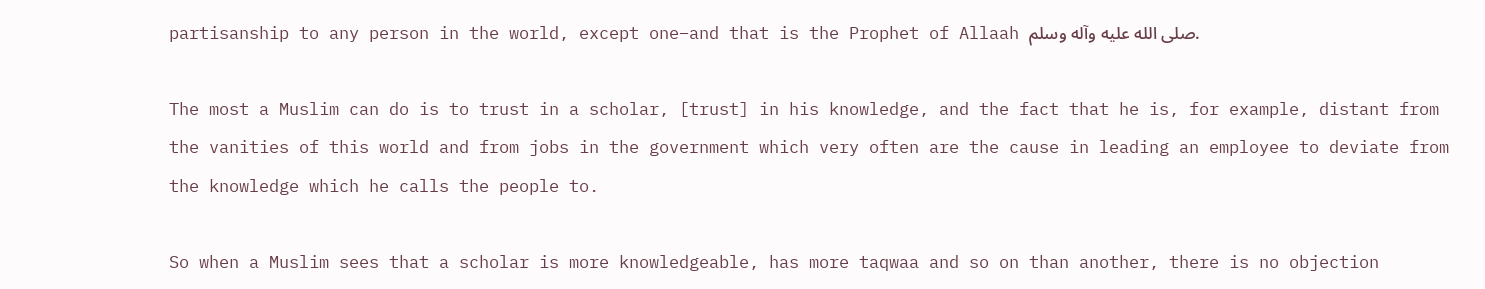partisanship to any person in the world, except one–and that is the Prophet of Allaah صلى الله عليه وآله وسلم.

The most a Muslim can do is to trust in a scholar, [trust] in his knowledge, and the fact that he is, for example, distant from the vanities of this world and from jobs in the government which very often are the cause in leading an employee to deviate from the knowledge which he calls the people to.

So when a Muslim sees that a scholar is more knowledgeable, has more taqwaa and so on than another, there is no objection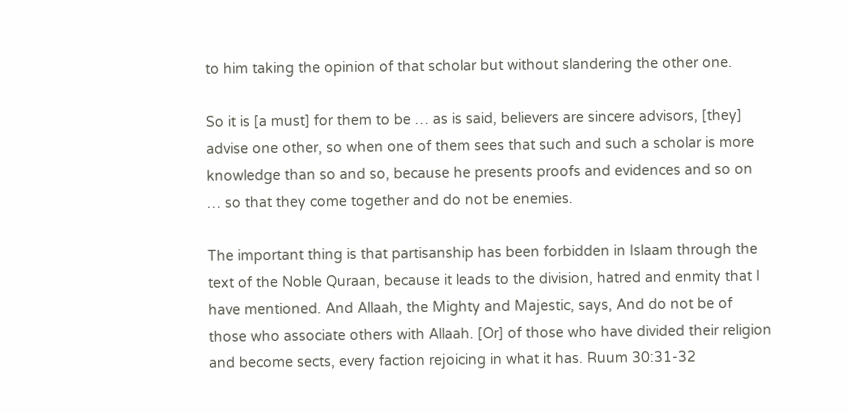to him taking the opinion of that scholar but without slandering the other one.

So it is [a must] for them to be … as is said, believers are sincere advisors, [they] advise one other, so when one of them sees that such and such a scholar is more knowledge than so and so, because he presents proofs and evidences and so on … so that they come together and do not be enemies.

The important thing is that partisanship has been forbidden in Islaam through the text of the Noble Quraan, because it leads to the division, hatred and enmity that I have mentioned. And Allaah, the Mighty and Majestic, says, And do not be of those who associate others with Allaah. [Or] of those who have divided their religion and become sects, every faction rejoicing in what it has. Ruum 30:31-32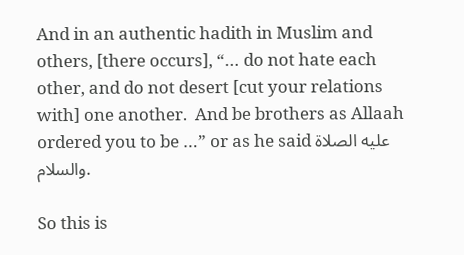And in an authentic hadith in Muslim and others, [there occurs], “… do not hate each other, and do not desert [cut your relations with] one another.  And be brothers as Allaah ordered you to be …” or as he said عليه الصلاة والسلام.

So this is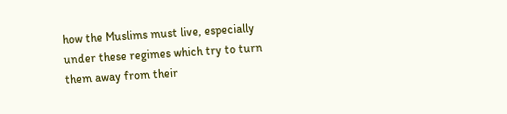how the Muslims must live, especially under these regimes which try to turn them away from their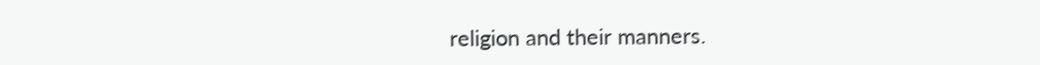religion and their manners.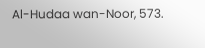Al-Hudaa wan-Noor, 573.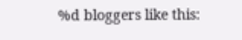%d bloggers like this: